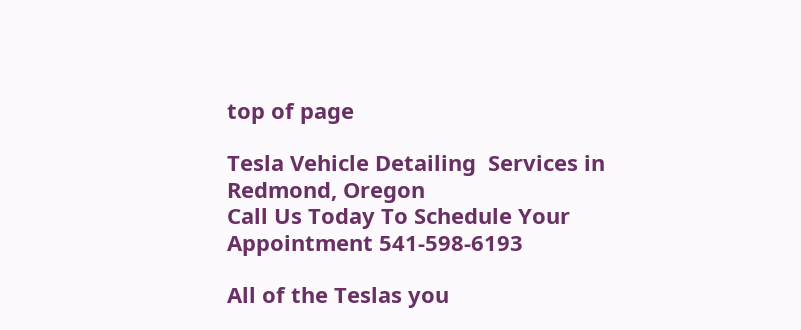top of page

Tesla Vehicle Detailing  Services in Redmond, Oregon
Call Us Today To Schedule Your Appointment 541-598-6193

All of the Teslas you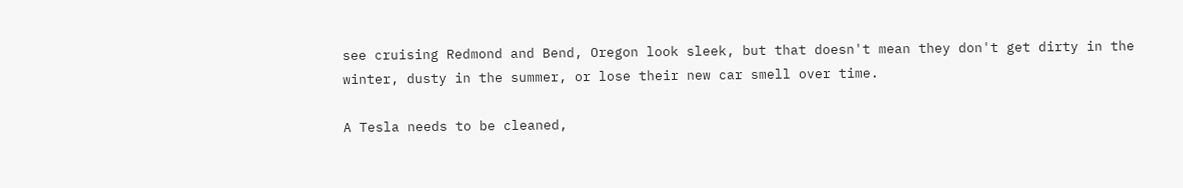see cruising Redmond and Bend, Oregon look sleek, but that doesn't mean they don't get dirty in the winter, dusty in the summer, or lose their new car smell over time.

A Tesla needs to be cleaned,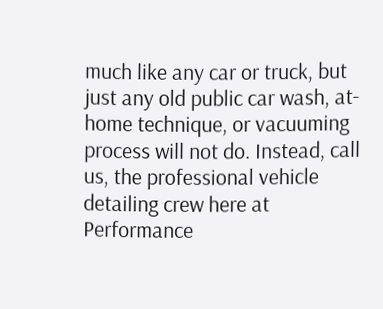much like any car or truck, but just any old public car wash, at-home technique, or vacuuming process will not do. Instead, call us, the professional vehicle detailing crew here at Performance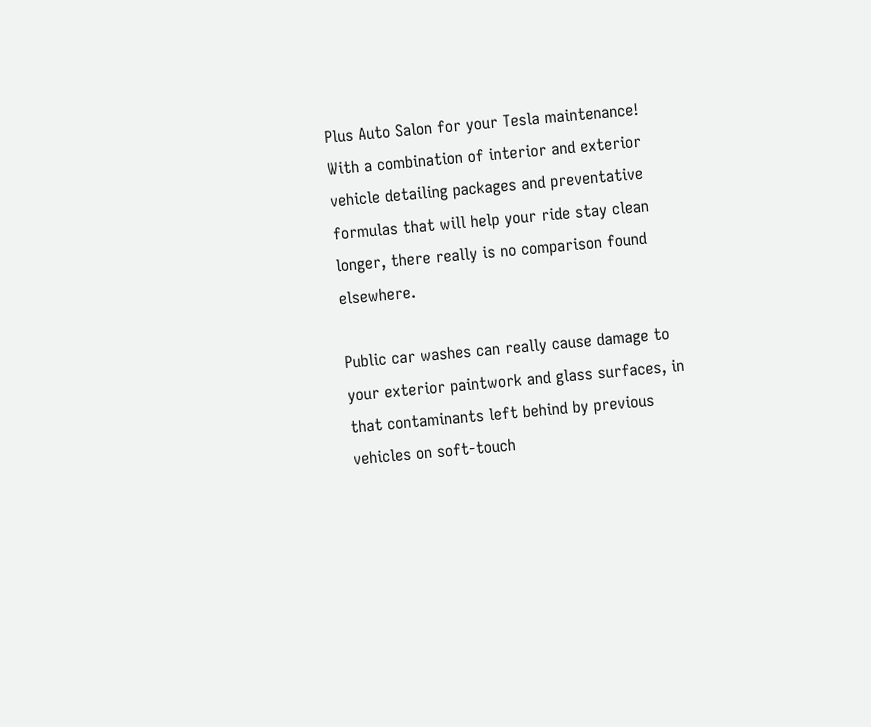Plus Auto Salon for your Tesla maintenance! With a combination of interior and exterior vehicle detailing packages and preventative formulas that will help your ride stay clean longer, there really is no comparison found elsewhere.

Public car washes can really cause damage to your exterior paintwork and glass surfaces, in that contaminants left behind by previous vehicles on soft-touch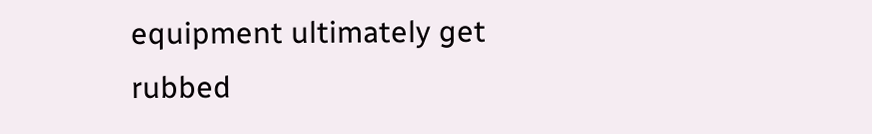equipment ultimately get rubbed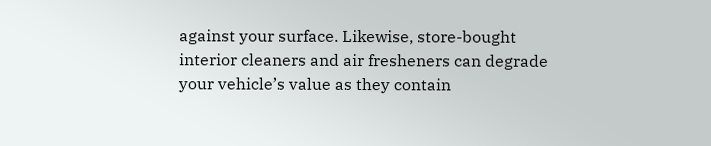against your surface. Likewise, store-bought interior cleaners and air fresheners can degrade your vehicle’s value as they contain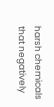harsh chemicals that negatively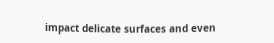impact delicate surfaces and even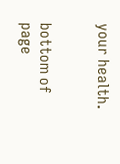your health.


bottom of page